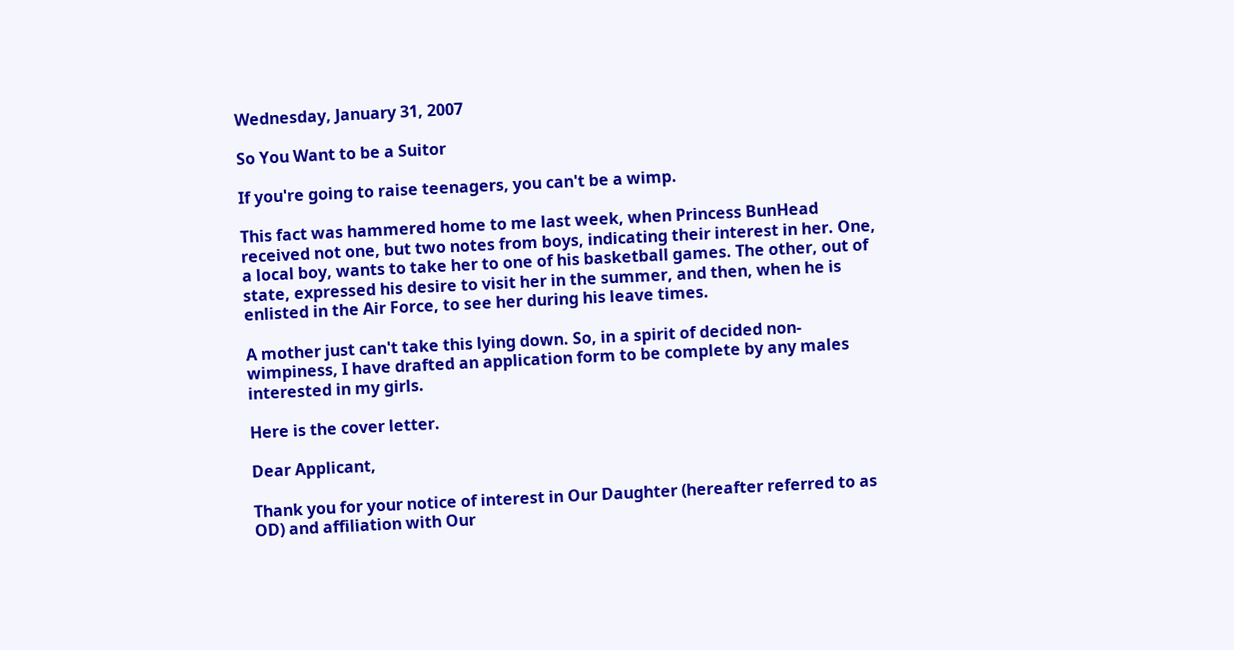Wednesday, January 31, 2007

So You Want to be a Suitor

If you're going to raise teenagers, you can't be a wimp.

This fact was hammered home to me last week, when Princess BunHead received not one, but two notes from boys, indicating their interest in her. One, a local boy, wants to take her to one of his basketball games. The other, out of state, expressed his desire to visit her in the summer, and then, when he is enlisted in the Air Force, to see her during his leave times.

A mother just can't take this lying down. So, in a spirit of decided non-wimpiness, I have drafted an application form to be complete by any males interested in my girls.

Here is the cover letter.

Dear Applicant,

Thank you for your notice of interest in Our Daughter (hereafter referred to as OD) and affiliation with Our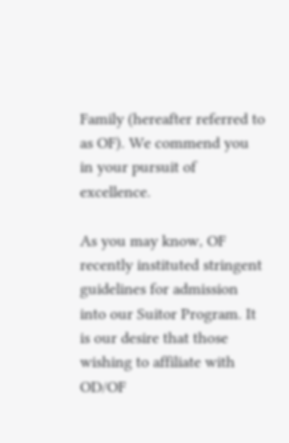Family (hereafter referred to as OF). We commend you in your pursuit of excellence.

As you may know, OF recently instituted stringent guidelines for admission into our Suitor Program. It is our desire that those wishing to affiliate with OD/OF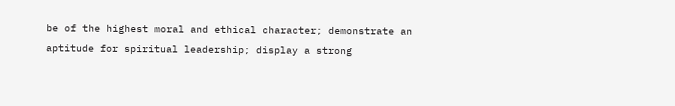be of the highest moral and ethical character; demonstrate an aptitude for spiritual leadership; display a strong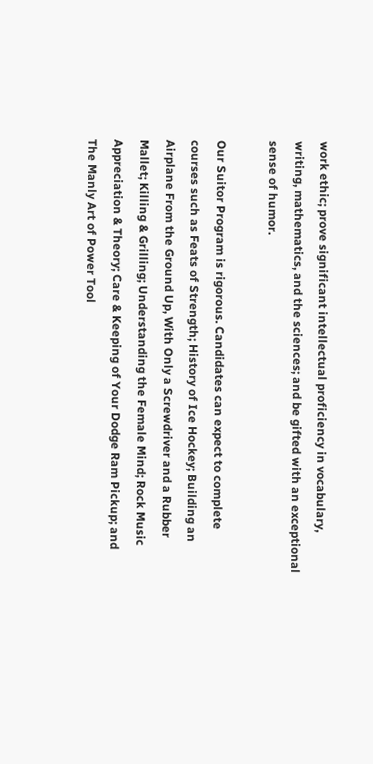work ethic; prove significant intellectual proficiency in vocabulary, writing, mathematics, and the sciences; and be gifted with an exceptional sense of humor.

Our Suitor Program is rigorous. Candidates can expect to complete courses such as Feats of Strength; History of Ice Hockey; Building an Airplane From the Ground Up, With Only a Screwdriver and a Rubber Mallet; Killing & Grilling; Understanding the Female Mind; Rock Music Appreciation & Theory; Care & Keeping of Your Dodge Ram Pickup; and The Manly Art of Power Tool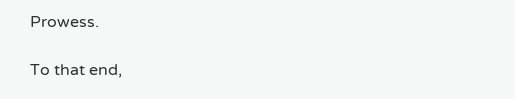Prowess.

To that end,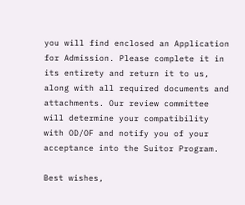you will find enclosed an Application for Admission. Please complete it in its entirety and return it to us, along with all required documents and attachments. Our review committee will determine your compatibility with OD/OF and notify you of your acceptance into the Suitor Program.

Best wishes,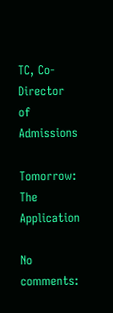TC, Co-Director of Admissions

Tomorrow: The Application

No comments: